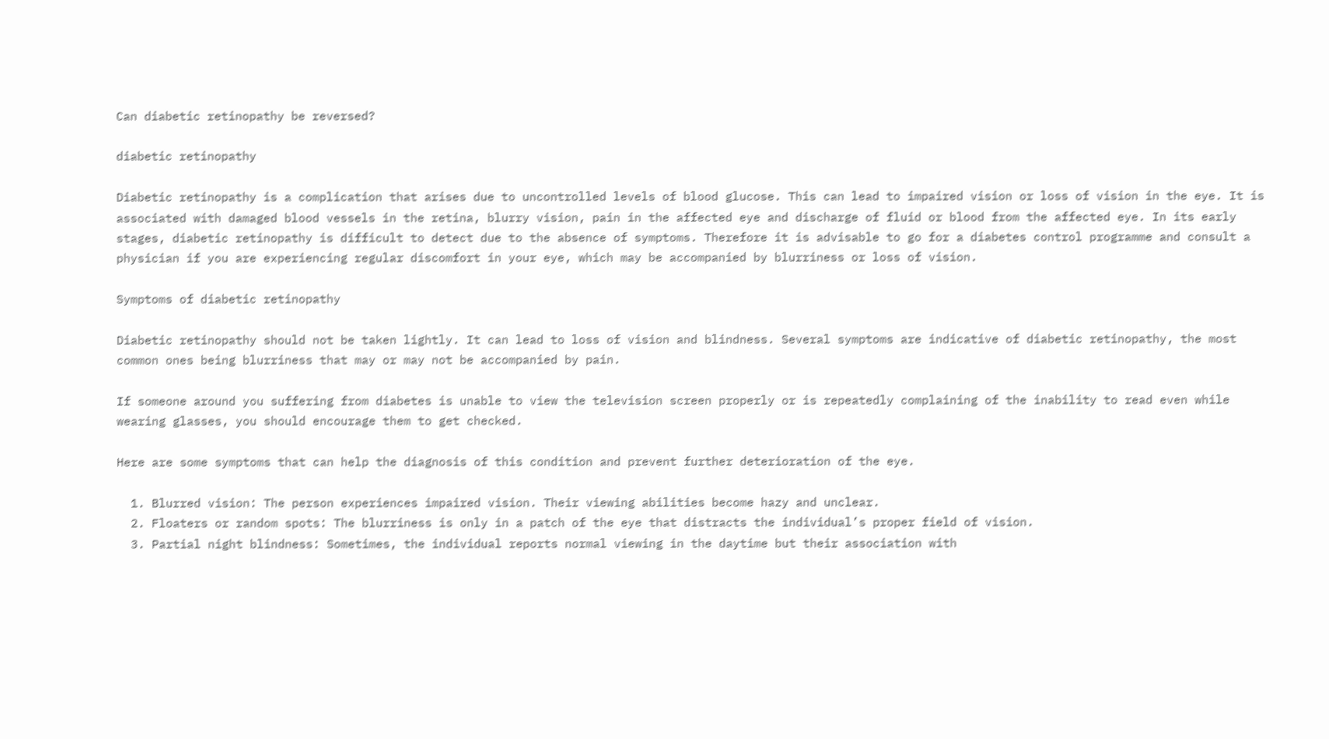Can diabetic retinopathy be reversed?

diabetic retinopathy

Diabetic retinopathy is a complication that arises due to uncontrolled levels of blood glucose. This can lead to impaired vision or loss of vision in the eye. It is associated with damaged blood vessels in the retina, blurry vision, pain in the affected eye and discharge of fluid or blood from the affected eye. In its early stages, diabetic retinopathy is difficult to detect due to the absence of symptoms. Therefore it is advisable to go for a diabetes control programme and consult a physician if you are experiencing regular discomfort in your eye, which may be accompanied by blurriness or loss of vision.

Symptoms of diabetic retinopathy

Diabetic retinopathy should not be taken lightly. It can lead to loss of vision and blindness. Several symptoms are indicative of diabetic retinopathy, the most common ones being blurriness that may or may not be accompanied by pain.

If someone around you suffering from diabetes is unable to view the television screen properly or is repeatedly complaining of the inability to read even while wearing glasses, you should encourage them to get checked.

Here are some symptoms that can help the diagnosis of this condition and prevent further deterioration of the eye.

  1. Blurred vision: The person experiences impaired vision. Their viewing abilities become hazy and unclear.
  2. Floaters or random spots: The blurriness is only in a patch of the eye that distracts the individual’s proper field of vision.
  3. Partial night blindness: Sometimes, the individual reports normal viewing in the daytime but their association with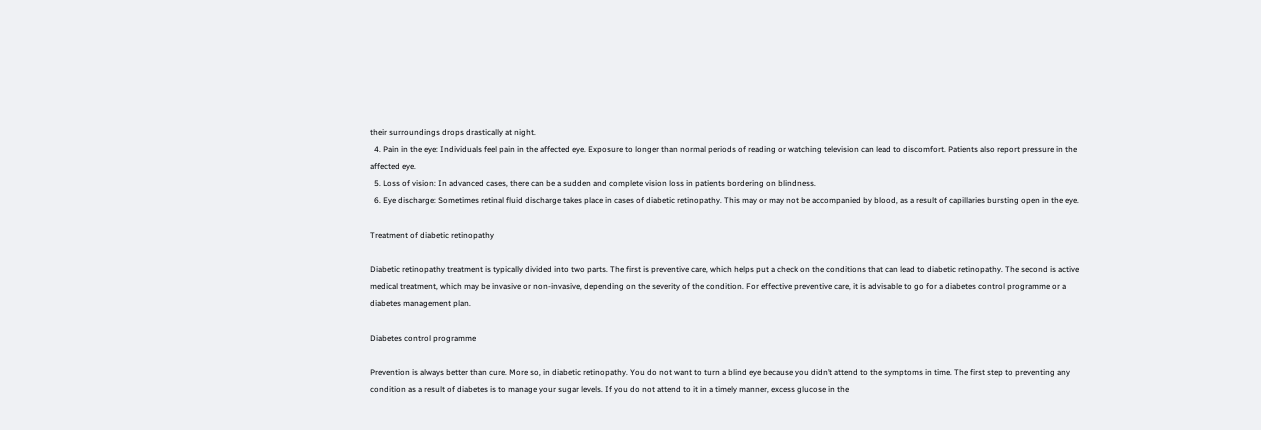their surroundings drops drastically at night.
  4. Pain in the eye: Individuals feel pain in the affected eye. Exposure to longer than normal periods of reading or watching television can lead to discomfort. Patients also report pressure in the affected eye.
  5. Loss of vision: In advanced cases, there can be a sudden and complete vision loss in patients bordering on blindness.
  6. Eye discharge: Sometimes retinal fluid discharge takes place in cases of diabetic retinopathy. This may or may not be accompanied by blood, as a result of capillaries bursting open in the eye.

Treatment of diabetic retinopathy

Diabetic retinopathy treatment is typically divided into two parts. The first is preventive care, which helps put a check on the conditions that can lead to diabetic retinopathy. The second is active medical treatment, which may be invasive or non-invasive, depending on the severity of the condition. For effective preventive care, it is advisable to go for a diabetes control programme or a diabetes management plan.

Diabetes control programme

Prevention is always better than cure. More so, in diabetic retinopathy. You do not want to turn a blind eye because you didn’t attend to the symptoms in time. The first step to preventing any condition as a result of diabetes is to manage your sugar levels. If you do not attend to it in a timely manner, excess glucose in the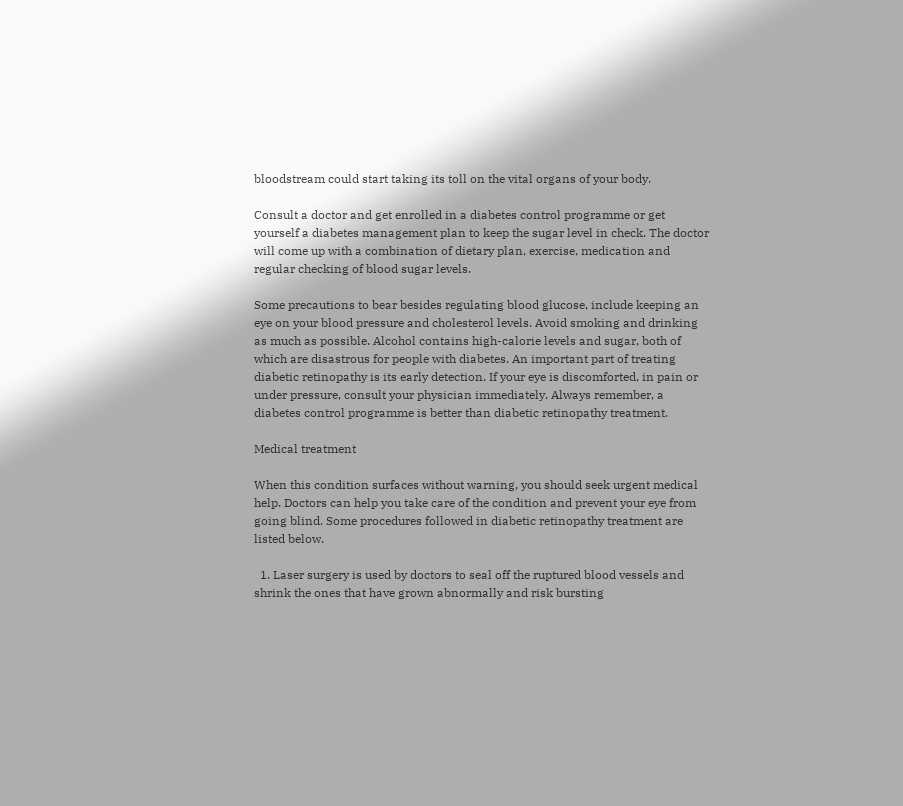bloodstream could start taking its toll on the vital organs of your body.

Consult a doctor and get enrolled in a diabetes control programme or get yourself a diabetes management plan to keep the sugar level in check. The doctor will come up with a combination of dietary plan, exercise, medication and regular checking of blood sugar levels.

Some precautions to bear besides regulating blood glucose, include keeping an eye on your blood pressure and cholesterol levels. Avoid smoking and drinking as much as possible. Alcohol contains high-calorie levels and sugar, both of which are disastrous for people with diabetes. An important part of treating diabetic retinopathy is its early detection. If your eye is discomforted, in pain or under pressure, consult your physician immediately. Always remember, a diabetes control programme is better than diabetic retinopathy treatment.

Medical treatment

When this condition surfaces without warning, you should seek urgent medical help. Doctors can help you take care of the condition and prevent your eye from going blind. Some procedures followed in diabetic retinopathy treatment are listed below.

  1. Laser surgery is used by doctors to seal off the ruptured blood vessels and shrink the ones that have grown abnormally and risk bursting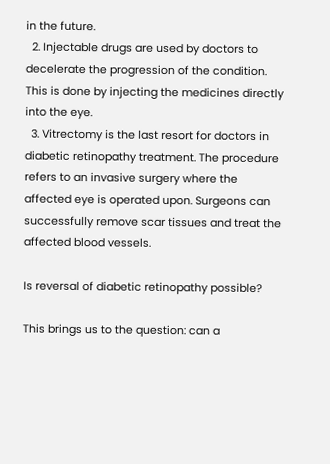in the future.
  2. Injectable drugs are used by doctors to decelerate the progression of the condition. This is done by injecting the medicines directly into the eye.
  3. Vitrectomy is the last resort for doctors in diabetic retinopathy treatment. The procedure refers to an invasive surgery where the affected eye is operated upon. Surgeons can successfully remove scar tissues and treat the affected blood vessels.

Is reversal of diabetic retinopathy possible?

This brings us to the question: can a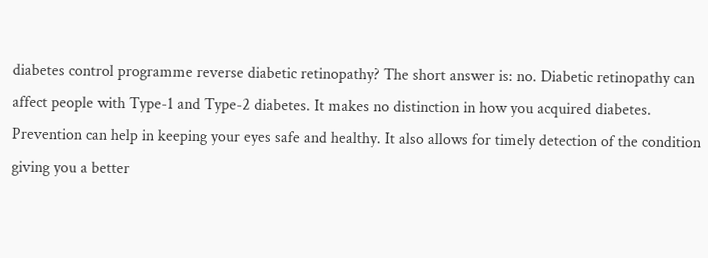diabetes control programme reverse diabetic retinopathy? The short answer is: no. Diabetic retinopathy can affect people with Type-1 and Type-2 diabetes. It makes no distinction in how you acquired diabetes. Prevention can help in keeping your eyes safe and healthy. It also allows for timely detection of the condition giving you a better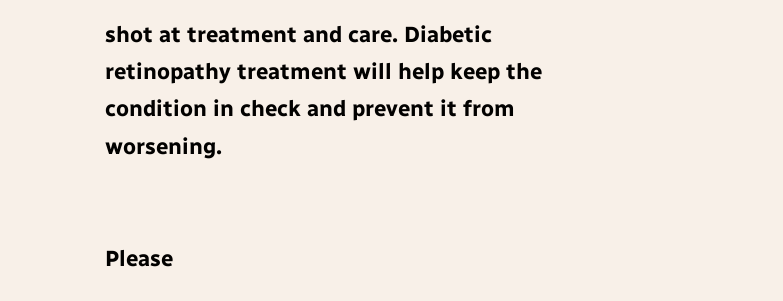shot at treatment and care. Diabetic retinopathy treatment will help keep the condition in check and prevent it from worsening.


Please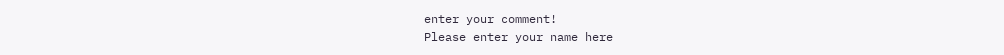enter your comment!
Please enter your name here